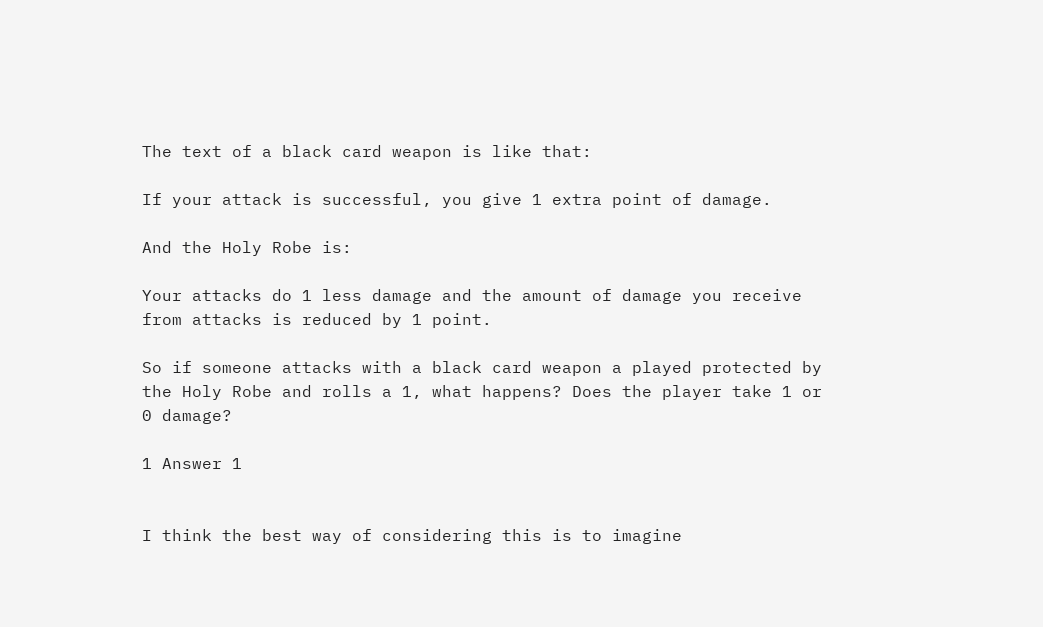The text of a black card weapon is like that:

If your attack is successful, you give 1 extra point of damage.

And the Holy Robe is:

Your attacks do 1 less damage and the amount of damage you receive from attacks is reduced by 1 point.

So if someone attacks with a black card weapon a played protected by the Holy Robe and rolls a 1, what happens? Does the player take 1 or 0 damage?

1 Answer 1


I think the best way of considering this is to imagine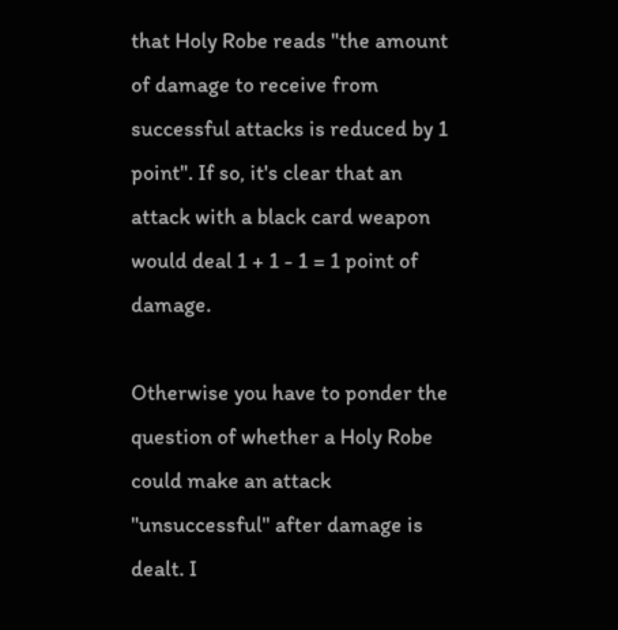that Holy Robe reads "the amount of damage to receive from successful attacks is reduced by 1 point". If so, it's clear that an attack with a black card weapon would deal 1 + 1 - 1 = 1 point of damage.

Otherwise you have to ponder the question of whether a Holy Robe could make an attack "unsuccessful" after damage is dealt. I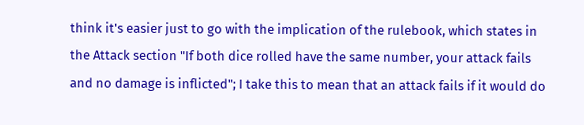think it's easier just to go with the implication of the rulebook, which states in the Attack section "If both dice rolled have the same number, your attack fails and no damage is inflicted"; I take this to mean that an attack fails if it would do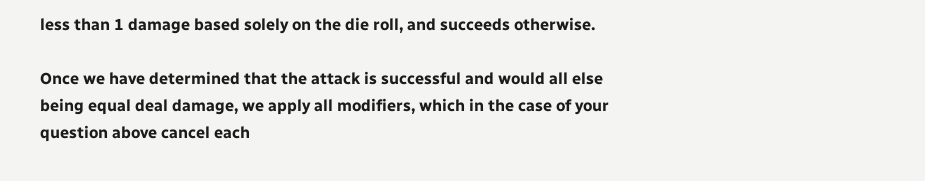less than 1 damage based solely on the die roll, and succeeds otherwise.

Once we have determined that the attack is successful and would all else being equal deal damage, we apply all modifiers, which in the case of your question above cancel each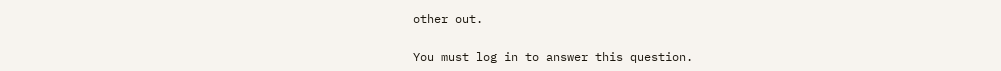other out.

You must log in to answer this question.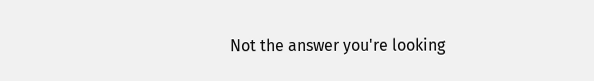Not the answer you're looking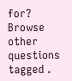for? Browse other questions tagged .